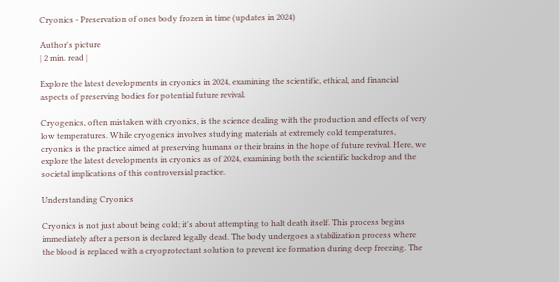Cryonics - Preservation of ones body frozen in time (updates in 2024)

Author's picture
| 2 min. read |

Explore the latest developments in cryonics in 2024, examining the scientific, ethical, and financial aspects of preserving bodies for potential future revival.

Cryogenics, often mistaken with cryonics, is the science dealing with the production and effects of very low temperatures. While cryogenics involves studying materials at extremely cold temperatures, cryonics is the practice aimed at preserving humans or their brains in the hope of future revival. Here, we explore the latest developments in cryonics as of 2024, examining both the scientific backdrop and the societal implications of this controversial practice.

Understanding Cryonics

Cryonics is not just about being cold; it's about attempting to halt death itself. This process begins immediately after a person is declared legally dead. The body undergoes a stabilization process where the blood is replaced with a cryoprotectant solution to prevent ice formation during deep freezing. The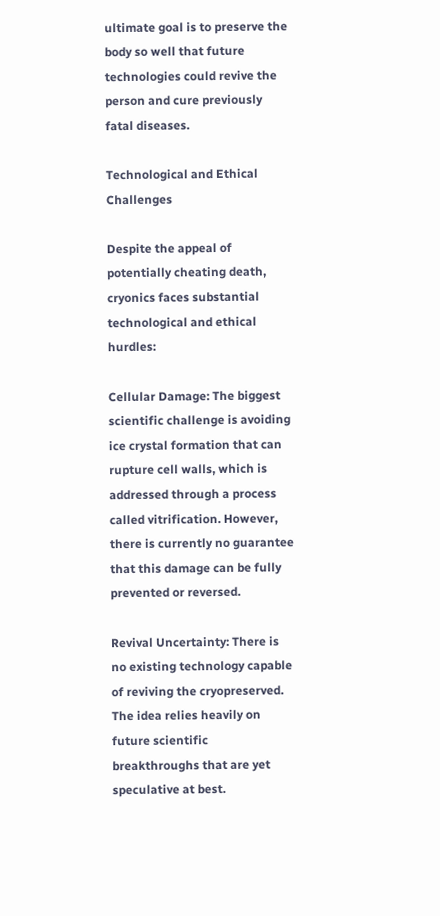ultimate goal is to preserve the body so well that future technologies could revive the person and cure previously fatal diseases.

Technological and Ethical Challenges

Despite the appeal of potentially cheating death, cryonics faces substantial technological and ethical hurdles:

Cellular Damage: The biggest scientific challenge is avoiding ice crystal formation that can rupture cell walls, which is addressed through a process called vitrification. However, there is currently no guarantee that this damage can be fully prevented or reversed.

Revival Uncertainty: There is no existing technology capable of reviving the cryopreserved. The idea relies heavily on future scientific breakthroughs that are yet speculative at best.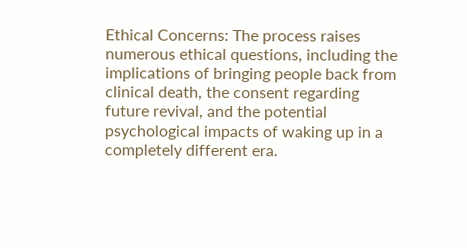Ethical Concerns: The process raises numerous ethical questions, including the implications of bringing people back from clinical death, the consent regarding future revival, and the potential psychological impacts of waking up in a completely different era.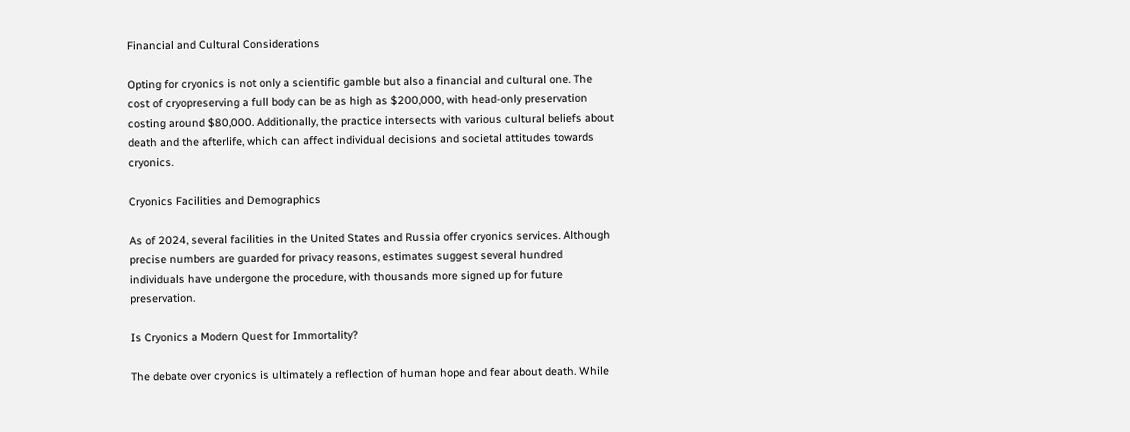Financial and Cultural Considerations

Opting for cryonics is not only a scientific gamble but also a financial and cultural one. The cost of cryopreserving a full body can be as high as $200,000, with head-only preservation costing around $80,000. Additionally, the practice intersects with various cultural beliefs about death and the afterlife, which can affect individual decisions and societal attitudes towards cryonics.

Cryonics Facilities and Demographics

As of 2024, several facilities in the United States and Russia offer cryonics services. Although precise numbers are guarded for privacy reasons, estimates suggest several hundred individuals have undergone the procedure, with thousands more signed up for future preservation.

Is Cryonics a Modern Quest for Immortality?

The debate over cryonics is ultimately a reflection of human hope and fear about death. While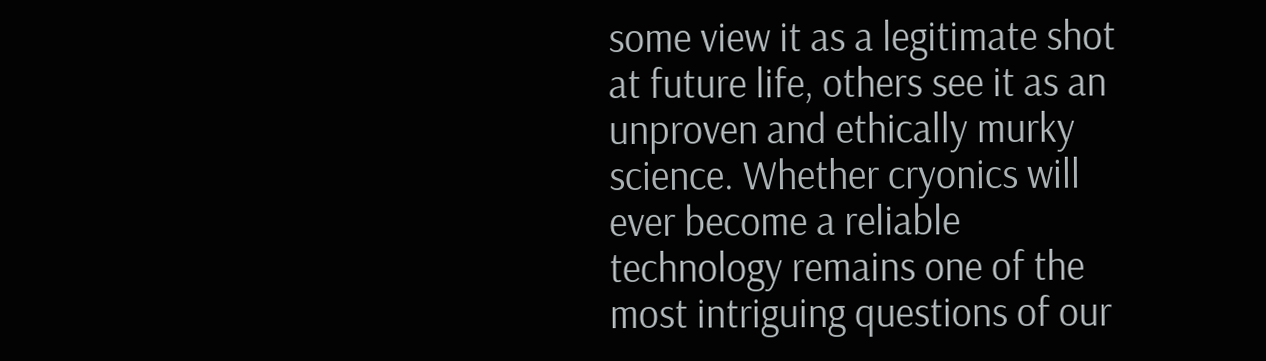some view it as a legitimate shot at future life, others see it as an unproven and ethically murky science. Whether cryonics will ever become a reliable technology remains one of the most intriguing questions of our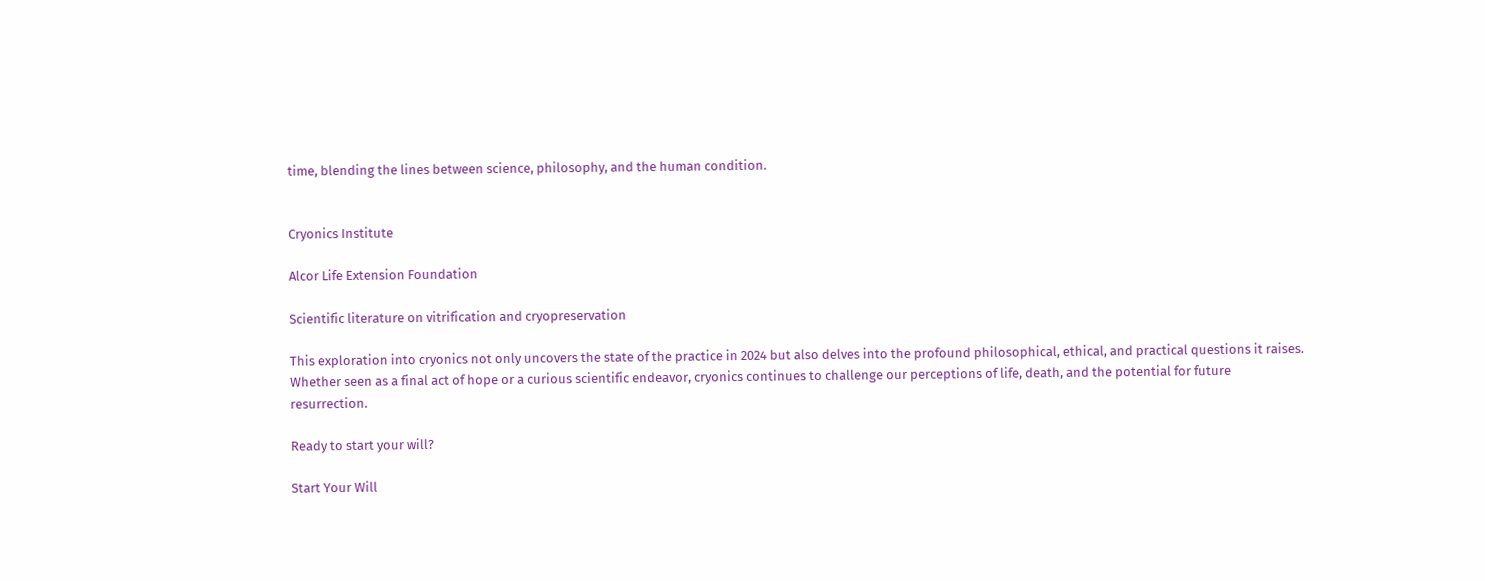time, blending the lines between science, philosophy, and the human condition.


Cryonics Institute

Alcor Life Extension Foundation

Scientific literature on vitrification and cryopreservation

This exploration into cryonics not only uncovers the state of the practice in 2024 but also delves into the profound philosophical, ethical, and practical questions it raises. Whether seen as a final act of hope or a curious scientific endeavor, cryonics continues to challenge our perceptions of life, death, and the potential for future resurrection.

Ready to start your will?

Start Your Will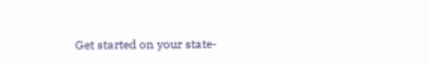Get started on your state-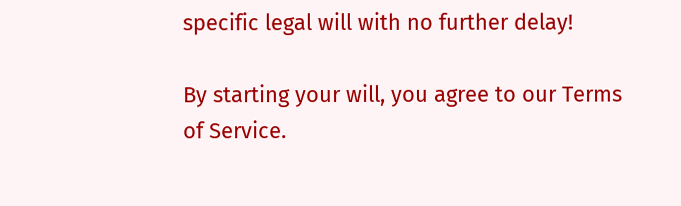specific legal will with no further delay!

By starting your will, you agree to our Terms of Service.